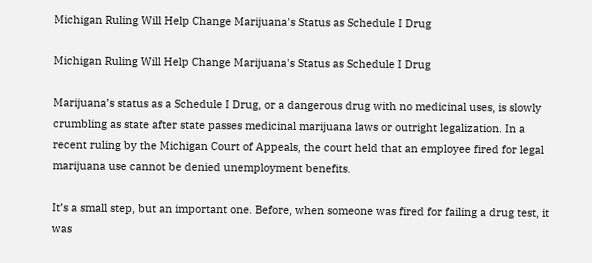Michigan Ruling Will Help Change Marijuana's Status as Schedule I Drug

Michigan Ruling Will Help Change Marijuana's Status as Schedule I Drug

Marijuana’s status as a Schedule I Drug, or a dangerous drug with no medicinal uses, is slowly crumbling as state after state passes medicinal marijuana laws or outright legalization. In a recent ruling by the Michigan Court of Appeals, the court held that an employee fired for legal marijuana use cannot be denied unemployment benefits.

It’s a small step, but an important one. Before, when someone was fired for failing a drug test, it was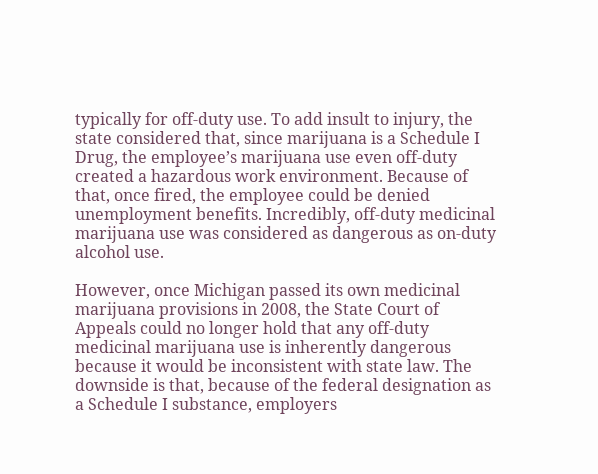typically for off-duty use. To add insult to injury, the state considered that, since marijuana is a Schedule I Drug, the employee’s marijuana use even off-duty created a hazardous work environment. Because of that, once fired, the employee could be denied unemployment benefits. Incredibly, off-duty medicinal marijuana use was considered as dangerous as on-duty alcohol use.

However, once Michigan passed its own medicinal marijuana provisions in 2008, the State Court of Appeals could no longer hold that any off-duty medicinal marijuana use is inherently dangerous because it would be inconsistent with state law. The downside is that, because of the federal designation as a Schedule I substance, employers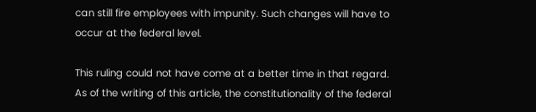can still fire employees with impunity. Such changes will have to occur at the federal level.

This ruling could not have come at a better time in that regard. As of the writing of this article, the constitutionality of the federal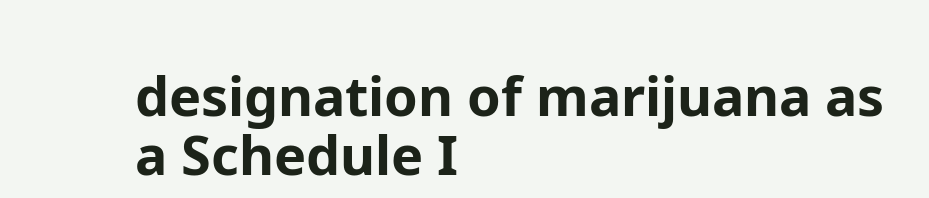designation of marijuana as a Schedule I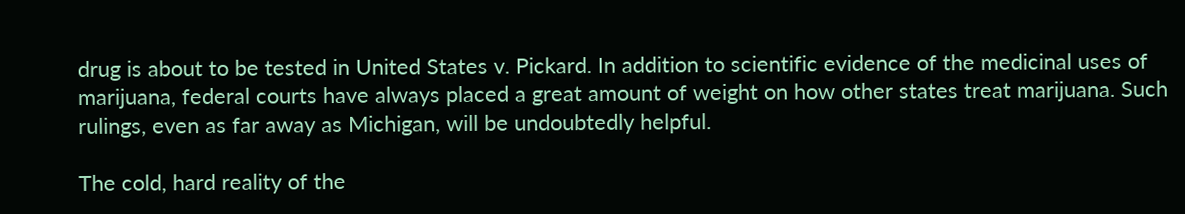drug is about to be tested in United States v. Pickard. In addition to scientific evidence of the medicinal uses of marijuana, federal courts have always placed a great amount of weight on how other states treat marijuana. Such rulings, even as far away as Michigan, will be undoubtedly helpful.

The cold, hard reality of the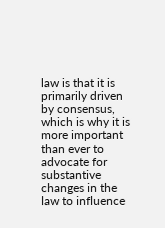law is that it is primarily driven by consensus, which is why it is more important than ever to advocate for substantive changes in the law to influence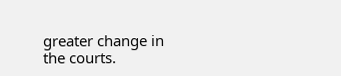greater change in the courts.